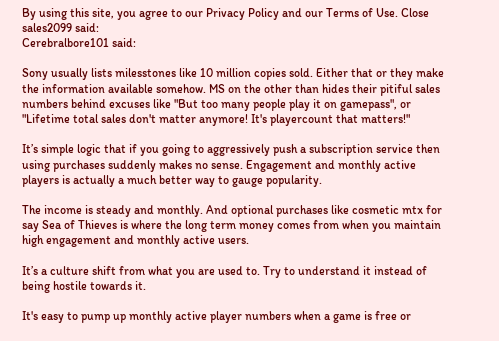By using this site, you agree to our Privacy Policy and our Terms of Use. Close
sales2099 said:
Cerebralbore101 said:

Sony usually lists milesstones like 10 million copies sold. Either that or they make the information available somehow. MS on the other than hides their pitiful sales numbers behind excuses like "But too many people play it on gamepass", or "Lifetime total sales don't matter anymore! It's playercount that matters!"

It’s simple logic that if you going to aggressively push a subscription service then using purchases suddenly makes no sense. Engagement and monthly active players is actually a much better way to gauge popularity.

The income is steady and monthly. And optional purchases like cosmetic mtx for say Sea of Thieves is where the long term money comes from when you maintain high engagement and monthly active users.

It’s a culture shift from what you are used to. Try to understand it instead of being hostile towards it.

It's easy to pump up monthly active player numbers when a game is free or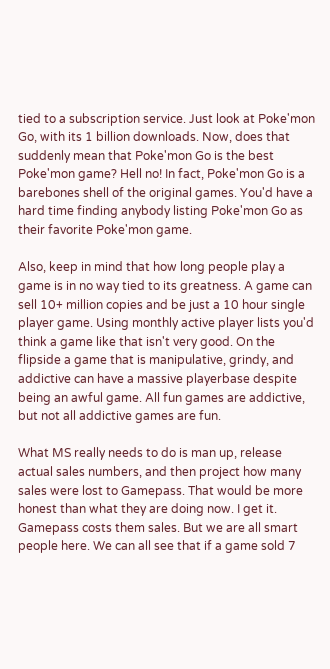tied to a subscription service. Just look at Poke'mon Go, with its 1 billion downloads. Now, does that suddenly mean that Poke'mon Go is the best Poke'mon game? Hell no! In fact, Poke'mon Go is a barebones shell of the original games. You'd have a hard time finding anybody listing Poke'mon Go as their favorite Poke'mon game.

Also, keep in mind that how long people play a game is in no way tied to its greatness. A game can sell 10+ million copies and be just a 10 hour single player game. Using monthly active player lists you'd think a game like that isn't very good. On the flipside a game that is manipulative, grindy, and addictive can have a massive playerbase despite being an awful game. All fun games are addictive, but not all addictive games are fun.

What MS really needs to do is man up, release actual sales numbers, and then project how many sales were lost to Gamepass. That would be more honest than what they are doing now. I get it. Gamepass costs them sales. But we are all smart people here. We can all see that if a game sold 7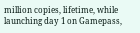million copies, lifetime, while launching day 1 on Gamepass,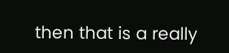then that is a really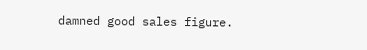damned good sales figure.